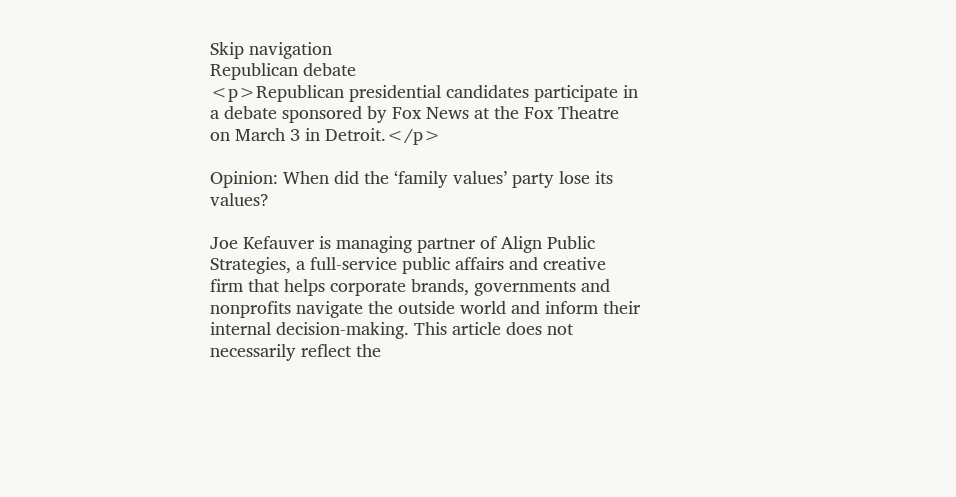Skip navigation
Republican debate
<p>Republican presidential candidates participate in a debate sponsored by Fox News at the Fox Theatre on March 3 in Detroit.</p>

Opinion: When did the ‘family values’ party lose its values?

Joe Kefauver is managing partner of Align Public Strategies, a full-service public affairs and creative firm that helps corporate brands, governments and nonprofits navigate the outside world and inform their internal decision-making. This article does not necessarily reflect the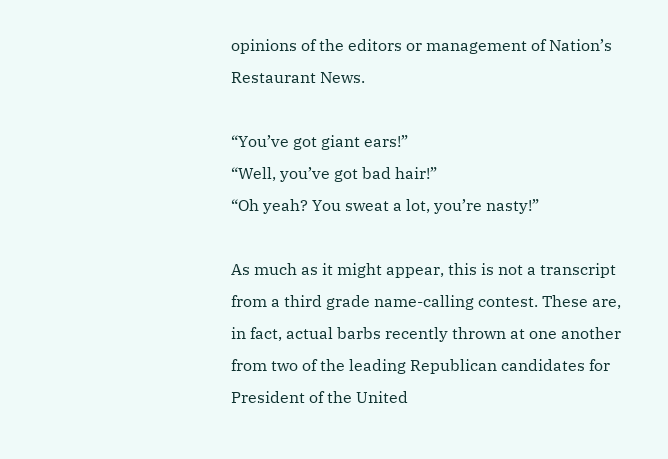opinions of the editors or management of Nation’s Restaurant News.

“You’ve got giant ears!”
“Well, you’ve got bad hair!”
“Oh yeah? You sweat a lot, you’re nasty!”

As much as it might appear, this is not a transcript from a third grade name-calling contest. These are, in fact, actual barbs recently thrown at one another from two of the leading Republican candidates for President of the United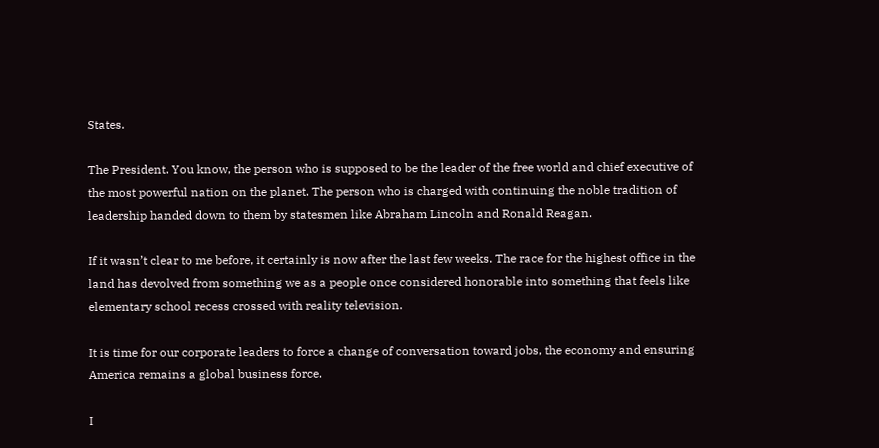States.

The President. You know, the person who is supposed to be the leader of the free world and chief executive of the most powerful nation on the planet. The person who is charged with continuing the noble tradition of leadership handed down to them by statesmen like Abraham Lincoln and Ronald Reagan.

If it wasn’t clear to me before, it certainly is now after the last few weeks. The race for the highest office in the land has devolved from something we as a people once considered honorable into something that feels like elementary school recess crossed with reality television.

It is time for our corporate leaders to force a change of conversation toward jobs, the economy and ensuring America remains a global business force.

I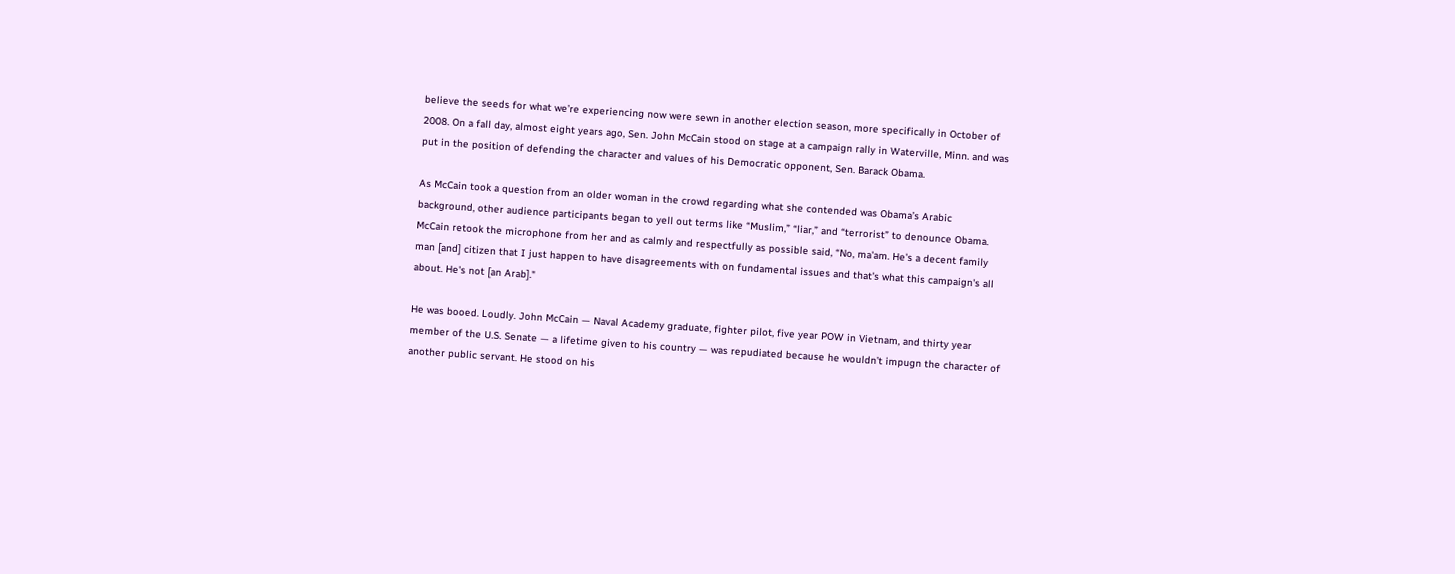believe the seeds for what we’re experiencing now were sewn in another election season, more specifically in October of 2008. On a fall day, almost eight years ago, Sen. John McCain stood on stage at a campaign rally in Waterville, Minn. and was put in the position of defending the character and values of his Democratic opponent, Sen. Barack Obama.

As McCain took a question from an older woman in the crowd regarding what she contended was Obama’s Arabic background, other audience participants began to yell out terms like “Muslim,” “liar,” and “terrorist” to denounce Obama. McCain retook the microphone from her and as calmly and respectfully as possible said, “No, ma'am. He's a decent family man [and] citizen that I just happen to have disagreements with on fundamental issues and that's what this campaign's all about. He's not [an Arab]."

He was booed. Loudly. John McCain — Naval Academy graduate, fighter pilot, five year POW in Vietnam, and thirty year member of the U.S. Senate — a lifetime given to his country — was repudiated because he wouldn’t impugn the character of another public servant. He stood on his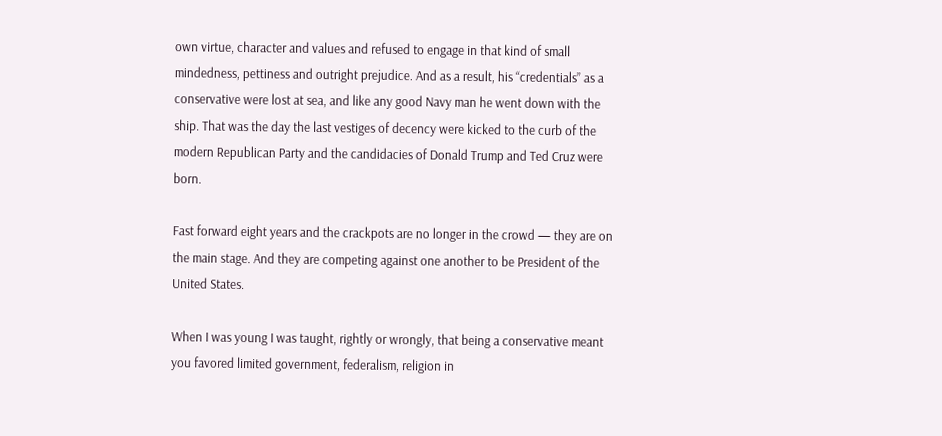own virtue, character and values and refused to engage in that kind of small mindedness, pettiness and outright prejudice. And as a result, his “credentials” as a conservative were lost at sea, and like any good Navy man he went down with the ship. That was the day the last vestiges of decency were kicked to the curb of the modern Republican Party and the candidacies of Donald Trump and Ted Cruz were born.

Fast forward eight years and the crackpots are no longer in the crowd — they are on the main stage. And they are competing against one another to be President of the United States.

When I was young I was taught, rightly or wrongly, that being a conservative meant you favored limited government, federalism, religion in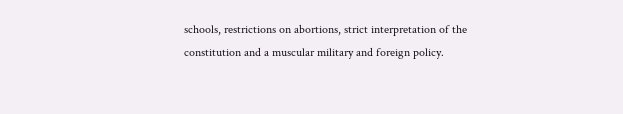schools, restrictions on abortions, strict interpretation of the constitution and a muscular military and foreign policy.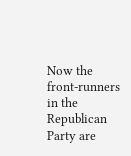Now the front-runners in the Republican Party are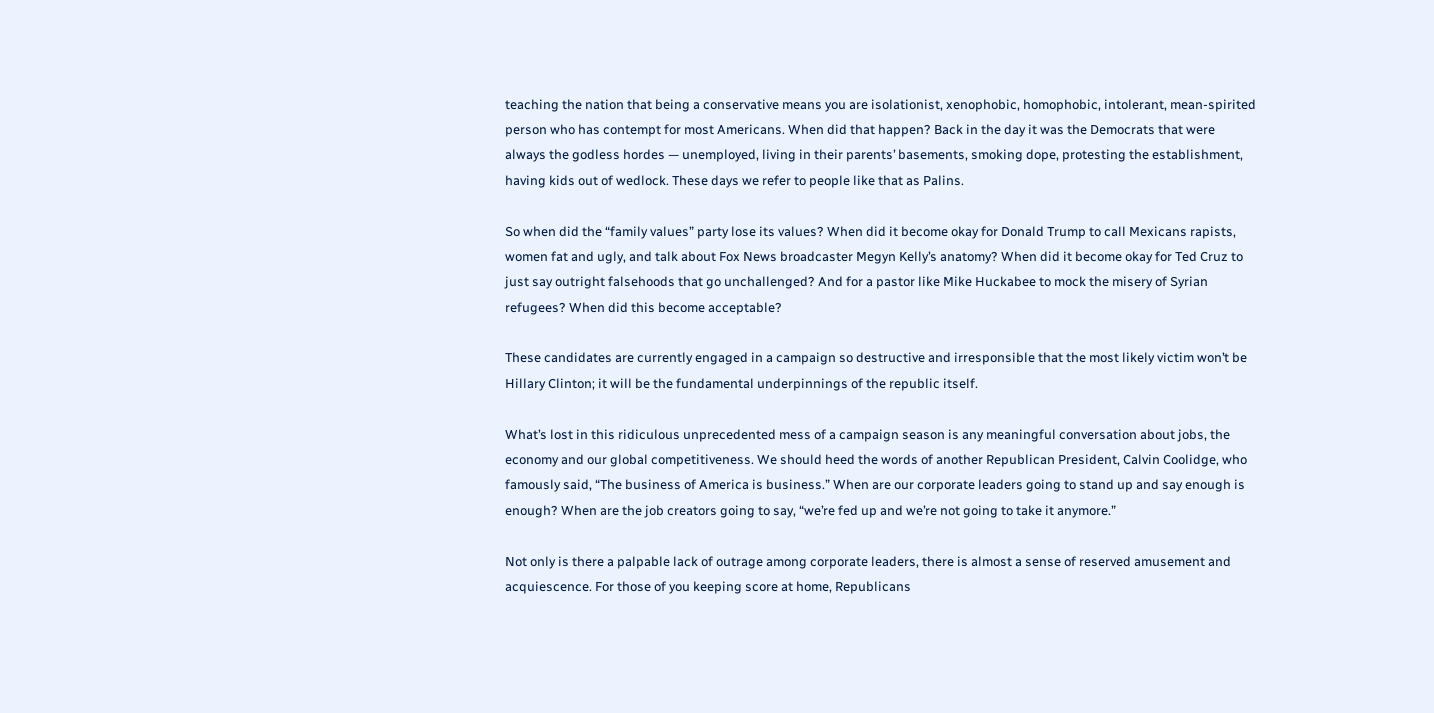teaching the nation that being a conservative means you are isolationist, xenophobic, homophobic, intolerant, mean-spirited person who has contempt for most Americans. When did that happen? Back in the day it was the Democrats that were always the godless hordes — unemployed, living in their parents’ basements, smoking dope, protesting the establishment, having kids out of wedlock. These days we refer to people like that as Palins.

So when did the “family values” party lose its values? When did it become okay for Donald Trump to call Mexicans rapists, women fat and ugly, and talk about Fox News broadcaster Megyn Kelly’s anatomy? When did it become okay for Ted Cruz to just say outright falsehoods that go unchallenged? And for a pastor like Mike Huckabee to mock the misery of Syrian refugees? When did this become acceptable?

These candidates are currently engaged in a campaign so destructive and irresponsible that the most likely victim won’t be Hillary Clinton; it will be the fundamental underpinnings of the republic itself.

What’s lost in this ridiculous unprecedented mess of a campaign season is any meaningful conversation about jobs, the economy and our global competitiveness. We should heed the words of another Republican President, Calvin Coolidge, who famously said, “The business of America is business.” When are our corporate leaders going to stand up and say enough is enough? When are the job creators going to say, “we’re fed up and we’re not going to take it anymore.”

Not only is there a palpable lack of outrage among corporate leaders, there is almost a sense of reserved amusement and acquiescence. For those of you keeping score at home, Republicans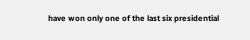have won only one of the last six presidential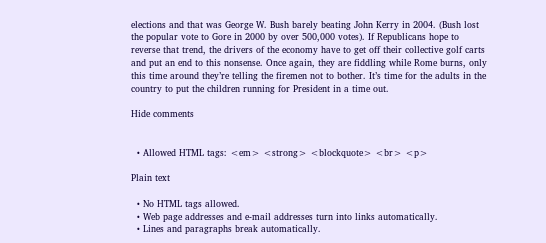elections and that was George W. Bush barely beating John Kerry in 2004. (Bush lost the popular vote to Gore in 2000 by over 500,000 votes). If Republicans hope to reverse that trend, the drivers of the economy have to get off their collective golf carts and put an end to this nonsense. Once again, they are fiddling while Rome burns, only this time around they’re telling the firemen not to bother. It’s time for the adults in the country to put the children running for President in a time out.

Hide comments


  • Allowed HTML tags: <em> <strong> <blockquote> <br> <p>

Plain text

  • No HTML tags allowed.
  • Web page addresses and e-mail addresses turn into links automatically.
  • Lines and paragraphs break automatically.